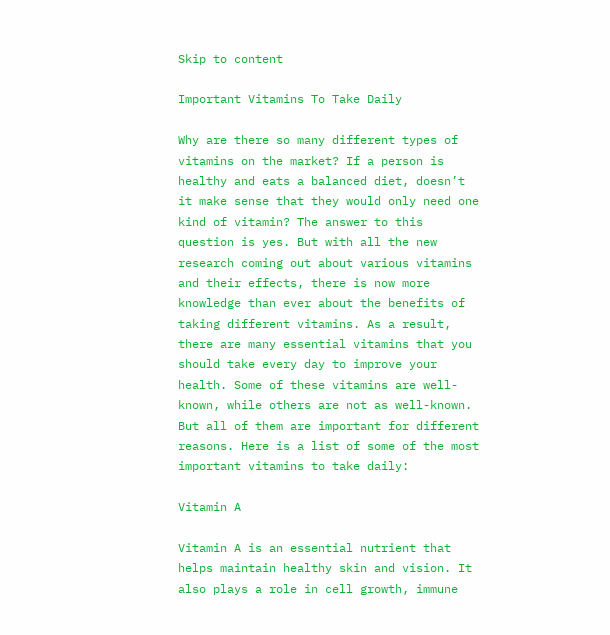Skip to content

Important Vitamins To Take Daily

Why are there so many different types of vitamins on the market? If a person is healthy and eats a balanced diet, doesn’t it make sense that they would only need one kind of vitamin? The answer to this question is yes. But with all the new research coming out about various vitamins and their effects, there is now more knowledge than ever about the benefits of taking different vitamins. As a result, there are many essential vitamins that you should take every day to improve your health. Some of these vitamins are well-known, while others are not as well-known. But all of them are important for different reasons. Here is a list of some of the most important vitamins to take daily:

Vitamin A

Vitamin A is an essential nutrient that helps maintain healthy skin and vision. It also plays a role in cell growth, immune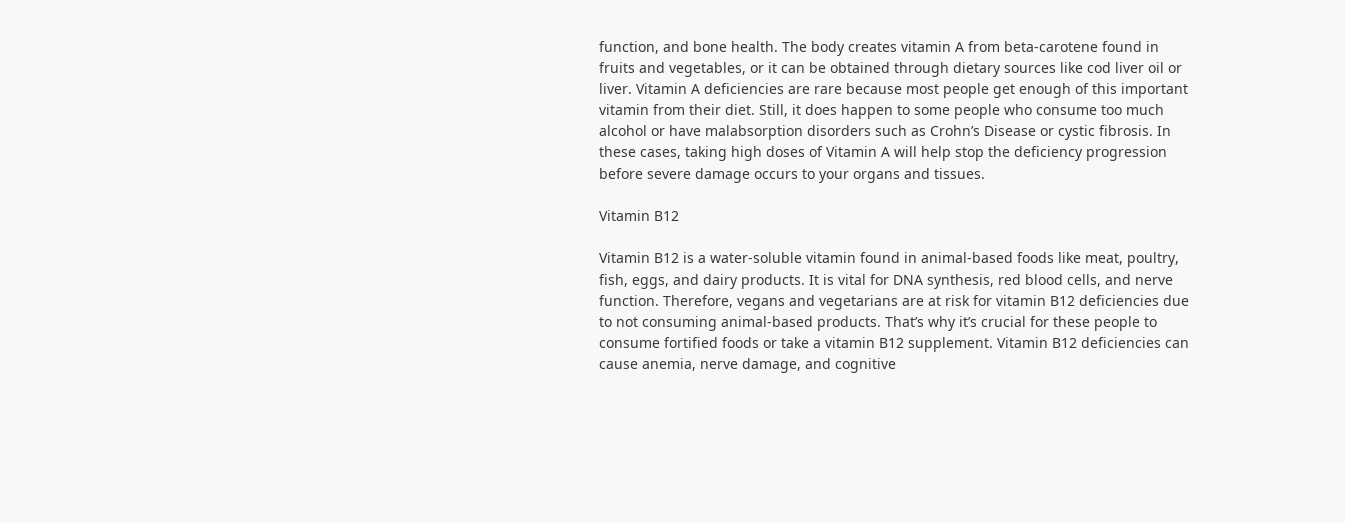function, and bone health. The body creates vitamin A from beta-carotene found in fruits and vegetables, or it can be obtained through dietary sources like cod liver oil or liver. Vitamin A deficiencies are rare because most people get enough of this important vitamin from their diet. Still, it does happen to some people who consume too much alcohol or have malabsorption disorders such as Crohn’s Disease or cystic fibrosis. In these cases, taking high doses of Vitamin A will help stop the deficiency progression before severe damage occurs to your organs and tissues.

Vitamin B12

Vitamin B12 is a water-soluble vitamin found in animal-based foods like meat, poultry, fish, eggs, and dairy products. It is vital for DNA synthesis, red blood cells, and nerve function. Therefore, vegans and vegetarians are at risk for vitamin B12 deficiencies due to not consuming animal-based products. That’s why it’s crucial for these people to consume fortified foods or take a vitamin B12 supplement. Vitamin B12 deficiencies can cause anemia, nerve damage, and cognitive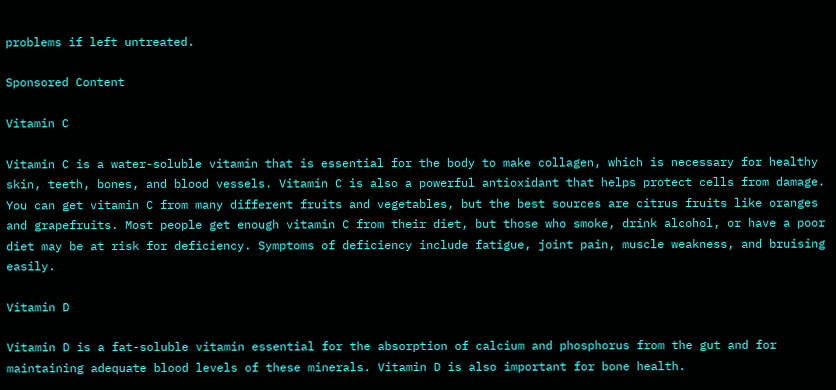problems if left untreated.

Sponsored Content

Vitamin C

Vitamin C is a water-soluble vitamin that is essential for the body to make collagen, which is necessary for healthy skin, teeth, bones, and blood vessels. Vitamin C is also a powerful antioxidant that helps protect cells from damage. You can get vitamin C from many different fruits and vegetables, but the best sources are citrus fruits like oranges and grapefruits. Most people get enough vitamin C from their diet, but those who smoke, drink alcohol, or have a poor diet may be at risk for deficiency. Symptoms of deficiency include fatigue, joint pain, muscle weakness, and bruising easily.

Vitamin D

Vitamin D is a fat-soluble vitamin essential for the absorption of calcium and phosphorus from the gut and for maintaining adequate blood levels of these minerals. Vitamin D is also important for bone health.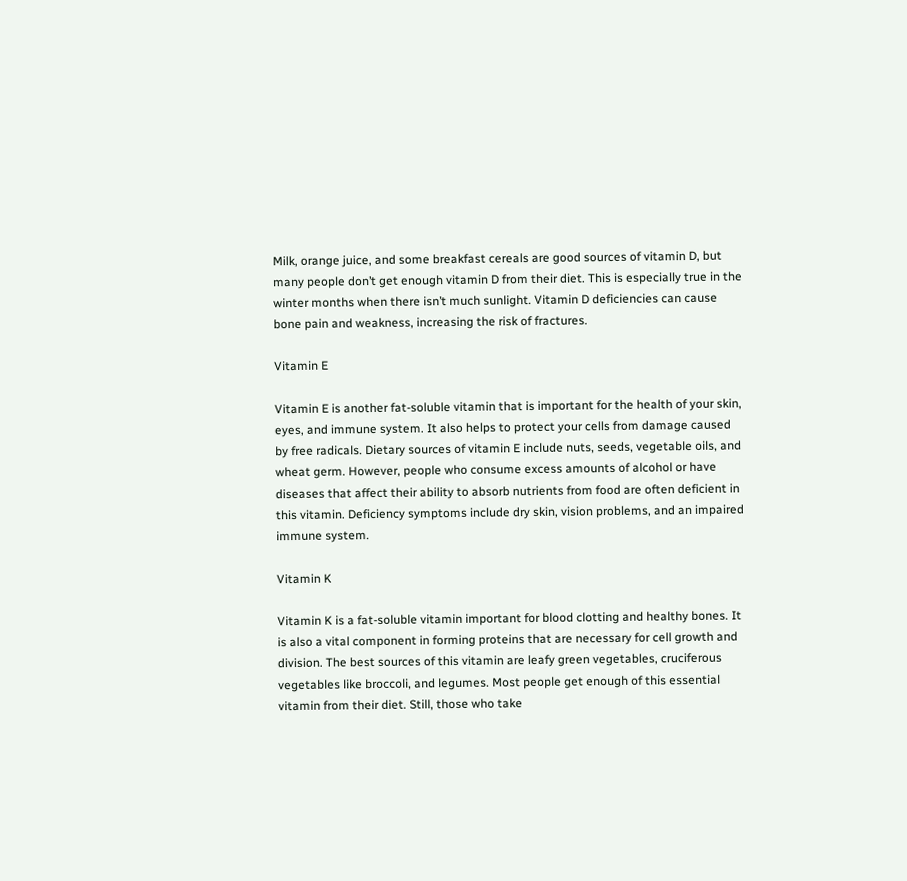Milk, orange juice, and some breakfast cereals are good sources of vitamin D, but many people don’t get enough vitamin D from their diet. This is especially true in the winter months when there isn’t much sunlight. Vitamin D deficiencies can cause bone pain and weakness, increasing the risk of fractures.

Vitamin E

Vitamin E is another fat-soluble vitamin that is important for the health of your skin, eyes, and immune system. It also helps to protect your cells from damage caused by free radicals. Dietary sources of vitamin E include nuts, seeds, vegetable oils, and wheat germ. However, people who consume excess amounts of alcohol or have diseases that affect their ability to absorb nutrients from food are often deficient in this vitamin. Deficiency symptoms include dry skin, vision problems, and an impaired immune system.

Vitamin K

Vitamin K is a fat-soluble vitamin important for blood clotting and healthy bones. It is also a vital component in forming proteins that are necessary for cell growth and division. The best sources of this vitamin are leafy green vegetables, cruciferous vegetables like broccoli, and legumes. Most people get enough of this essential vitamin from their diet. Still, those who take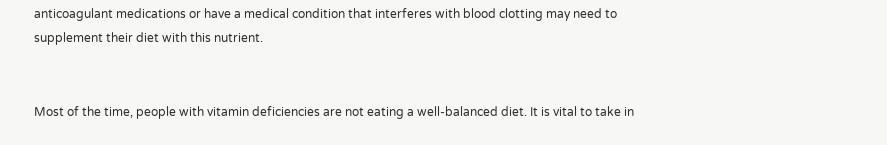anticoagulant medications or have a medical condition that interferes with blood clotting may need to supplement their diet with this nutrient.


Most of the time, people with vitamin deficiencies are not eating a well-balanced diet. It is vital to take in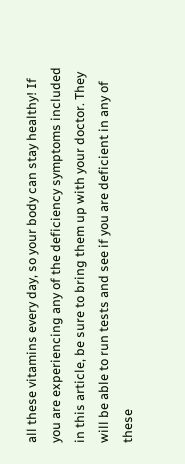all these vitamins every day, so your body can stay healthy! If you are experiencing any of the deficiency symptoms included in this article, be sure to bring them up with your doctor. They will be able to run tests and see if you are deficient in any of these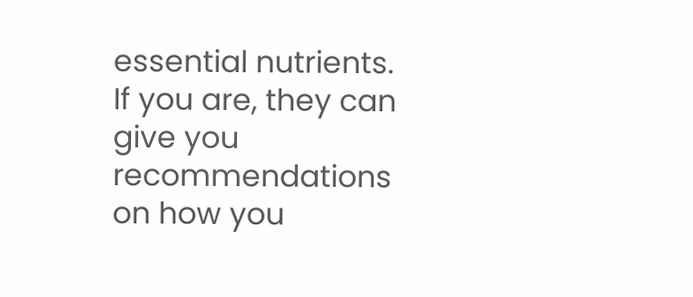essential nutrients. If you are, they can give you recommendations on how you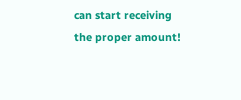can start receiving the proper amount!